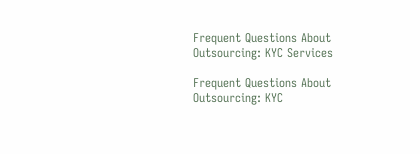Frequent Questions About Outsourcing: KYC Services

Frequent Questions About Outsourcing: KYC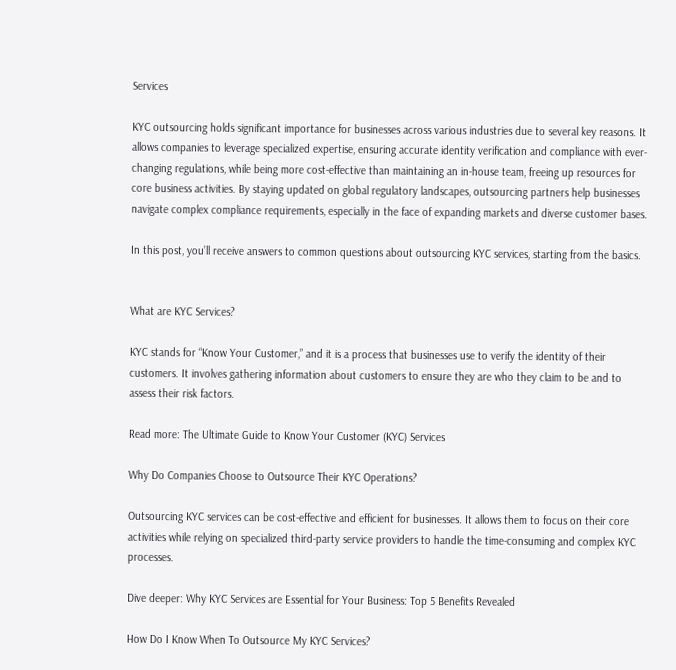Services

KYC outsourcing holds significant importance for businesses across various industries due to several key reasons. It allows companies to leverage specialized expertise, ensuring accurate identity verification and compliance with ever-changing regulations, while being more cost-effective than maintaining an in-house team, freeing up resources for core business activities. By staying updated on global regulatory landscapes, outsourcing partners help businesses navigate complex compliance requirements, especially in the face of expanding markets and diverse customer bases.

In this post, you’ll receive answers to common questions about outsourcing KYC services, starting from the basics.


What are KYC Services?

KYC stands for “Know Your Customer,” and it is a process that businesses use to verify the identity of their customers. It involves gathering information about customers to ensure they are who they claim to be and to assess their risk factors.

Read more: The Ultimate Guide to Know Your Customer (KYC) Services

Why Do Companies Choose to Outsource Their KYC Operations?

Outsourcing KYC services can be cost-effective and efficient for businesses. It allows them to focus on their core activities while relying on specialized third-party service providers to handle the time-consuming and complex KYC processes.

Dive deeper: Why KYC Services are Essential for Your Business: Top 5 Benefits Revealed

How Do I Know When To Outsource My KYC Services?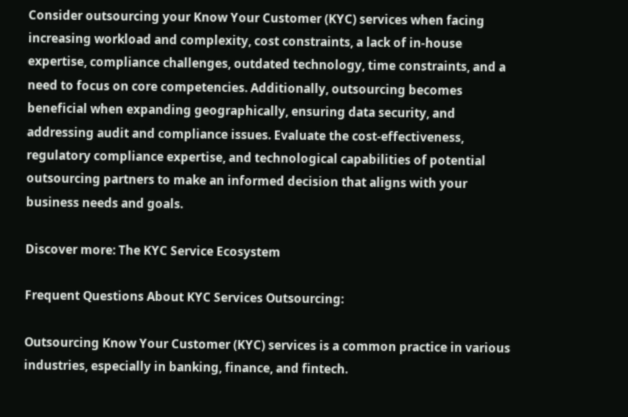Consider outsourcing your Know Your Customer (KYC) services when facing increasing workload and complexity, cost constraints, a lack of in-house expertise, compliance challenges, outdated technology, time constraints, and a need to focus on core competencies. Additionally, outsourcing becomes beneficial when expanding geographically, ensuring data security, and addressing audit and compliance issues. Evaluate the cost-effectiveness, regulatory compliance expertise, and technological capabilities of potential outsourcing partners to make an informed decision that aligns with your business needs and goals.

Discover more: The KYC Service Ecosystem

Frequent Questions About KYC Services Outsourcing:

Outsourcing Know Your Customer (KYC) services is a common practice in various industries, especially in banking, finance, and fintech.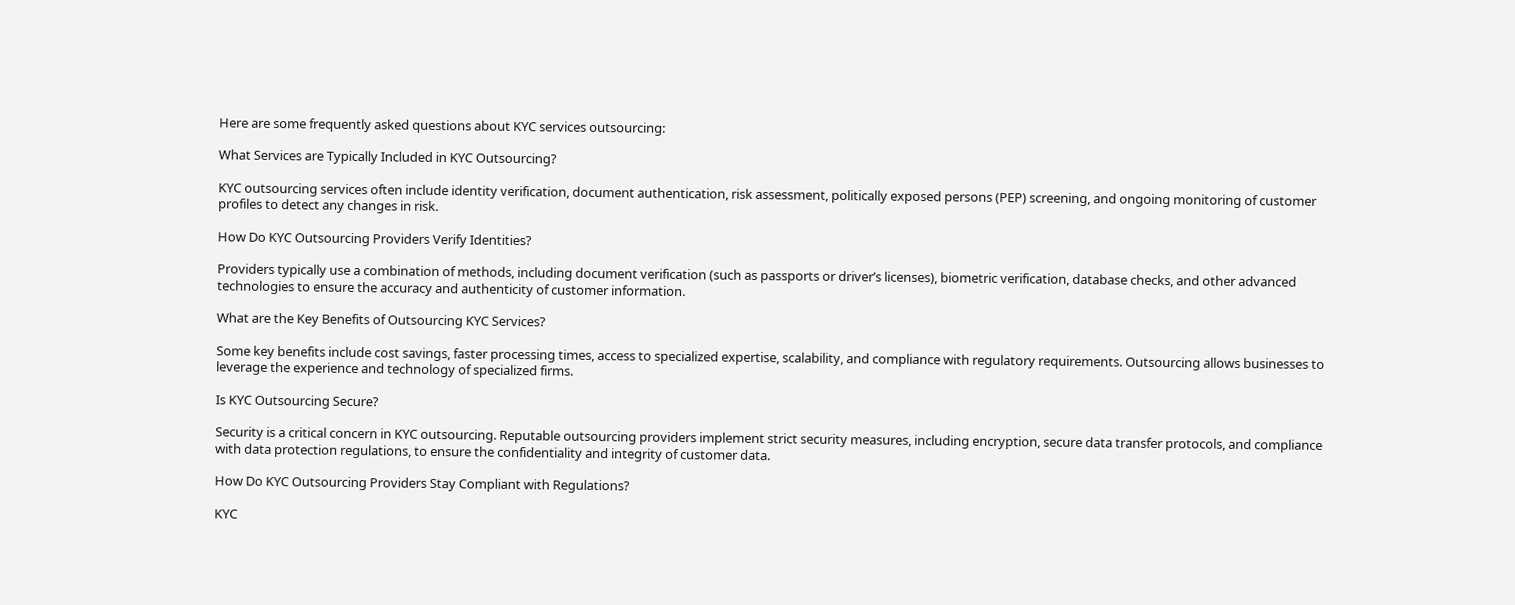Here are some frequently asked questions about KYC services outsourcing:

What Services are Typically Included in KYC Outsourcing?

KYC outsourcing services often include identity verification, document authentication, risk assessment, politically exposed persons (PEP) screening, and ongoing monitoring of customer profiles to detect any changes in risk.

How Do KYC Outsourcing Providers Verify Identities?

Providers typically use a combination of methods, including document verification (such as passports or driver’s licenses), biometric verification, database checks, and other advanced technologies to ensure the accuracy and authenticity of customer information.

What are the Key Benefits of Outsourcing KYC Services?

Some key benefits include cost savings, faster processing times, access to specialized expertise, scalability, and compliance with regulatory requirements. Outsourcing allows businesses to leverage the experience and technology of specialized firms.

Is KYC Outsourcing Secure?

Security is a critical concern in KYC outsourcing. Reputable outsourcing providers implement strict security measures, including encryption, secure data transfer protocols, and compliance with data protection regulations, to ensure the confidentiality and integrity of customer data.

How Do KYC Outsourcing Providers Stay Compliant with Regulations?

KYC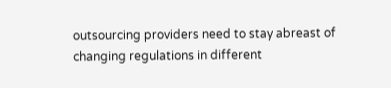outsourcing providers need to stay abreast of changing regulations in different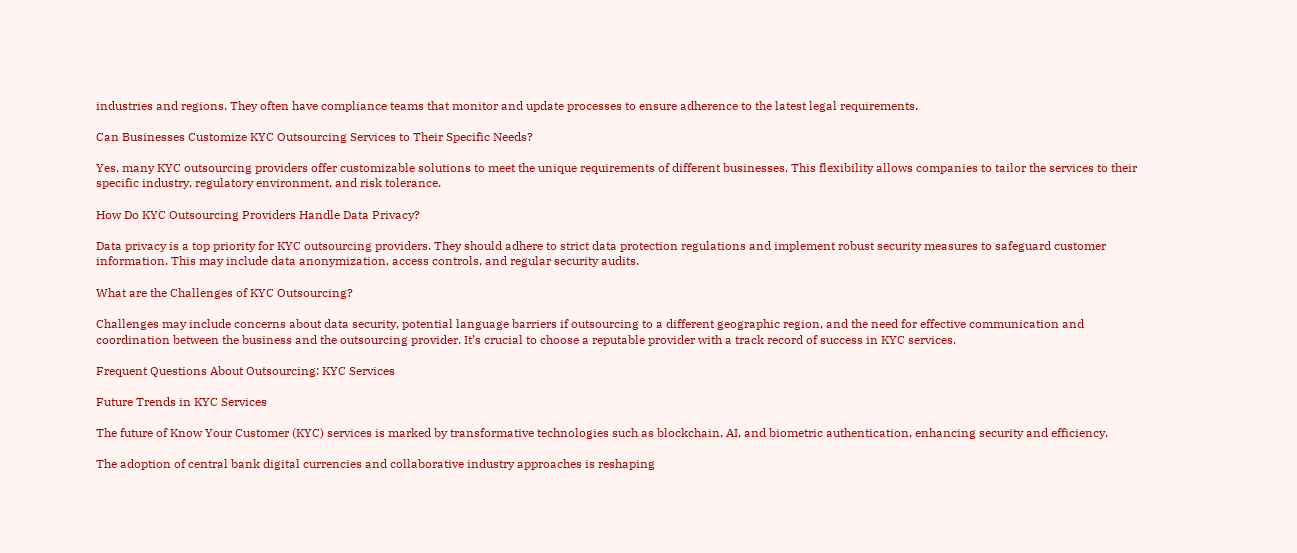industries and regions. They often have compliance teams that monitor and update processes to ensure adherence to the latest legal requirements.

Can Businesses Customize KYC Outsourcing Services to Their Specific Needs?

Yes, many KYC outsourcing providers offer customizable solutions to meet the unique requirements of different businesses. This flexibility allows companies to tailor the services to their specific industry, regulatory environment, and risk tolerance.

How Do KYC Outsourcing Providers Handle Data Privacy?

Data privacy is a top priority for KYC outsourcing providers. They should adhere to strict data protection regulations and implement robust security measures to safeguard customer information. This may include data anonymization, access controls, and regular security audits.

What are the Challenges of KYC Outsourcing?

Challenges may include concerns about data security, potential language barriers if outsourcing to a different geographic region, and the need for effective communication and coordination between the business and the outsourcing provider. It’s crucial to choose a reputable provider with a track record of success in KYC services.

Frequent Questions About Outsourcing: KYC Services

Future Trends in KYC Services

The future of Know Your Customer (KYC) services is marked by transformative technologies such as blockchain, AI, and biometric authentication, enhancing security and efficiency.

The adoption of central bank digital currencies and collaborative industry approaches is reshaping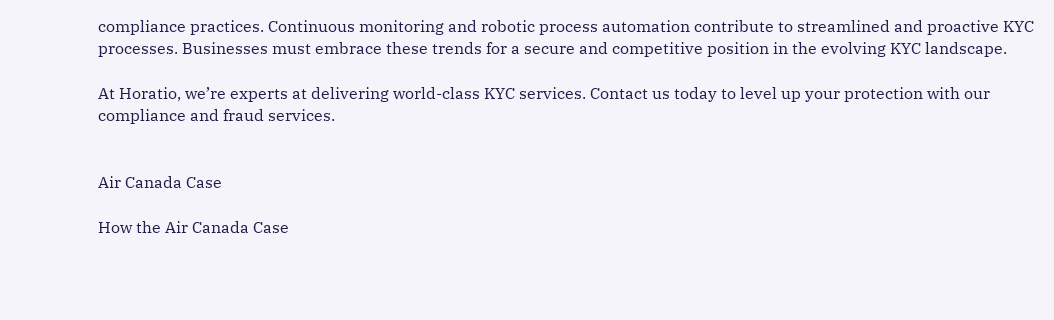compliance practices. Continuous monitoring and robotic process automation contribute to streamlined and proactive KYC processes. Businesses must embrace these trends for a secure and competitive position in the evolving KYC landscape.

At Horatio, we’re experts at delivering world-class KYC services. Contact us today to level up your protection with our compliance and fraud services.


Air Canada Case

How the Air Canada Case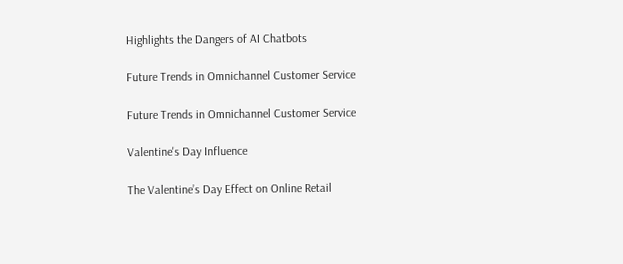Highlights the Dangers of AI Chatbots

Future Trends in Omnichannel Customer Service

Future Trends in Omnichannel Customer Service

Valentine's Day Influence

The Valentine’s Day Effect on Online Retail